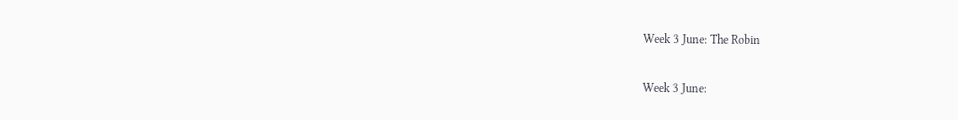Week 3 June: The Robin

Week 3 June: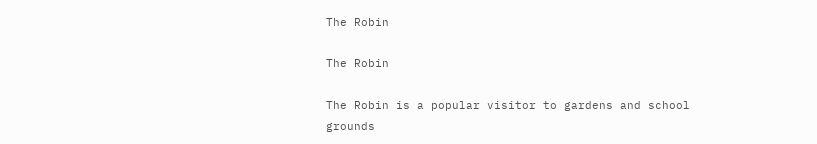The Robin

The Robin

The Robin is a popular visitor to gardens and school grounds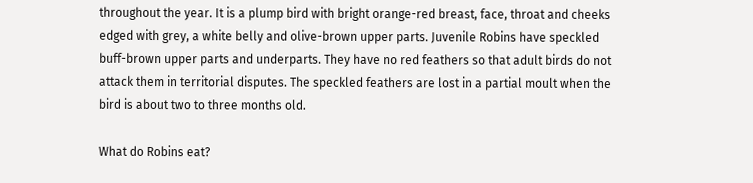throughout the year. It is a plump bird with bright orange-red breast, face, throat and cheeks edged with grey, a white belly and olive-brown upper parts. Juvenile Robins have speckled buff-brown upper parts and underparts. They have no red feathers so that adult birds do not attack them in territorial disputes. The speckled feathers are lost in a partial moult when the bird is about two to three months old.

What do Robins eat?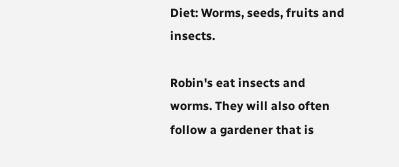Diet: Worms, seeds, fruits and insects.

Robin's eat insects and worms. They will also often follow a gardener that is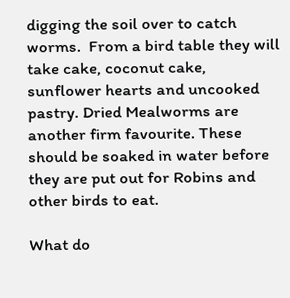digging the soil over to catch worms.  From a bird table they will take cake, coconut cake, sunflower hearts and uncooked pastry. Dried Mealworms are another firm favourite. These should be soaked in water before they are put out for Robins and other birds to eat.

What do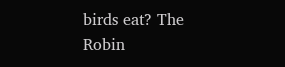birds eat? The Robin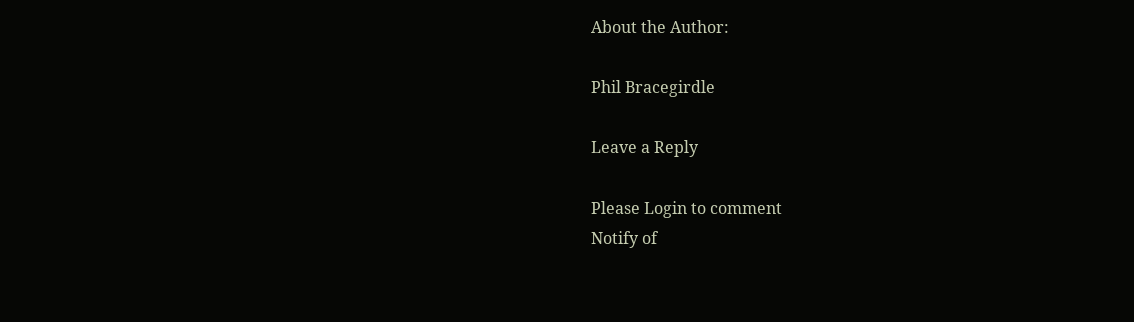About the Author:

Phil Bracegirdle

Leave a Reply

Please Login to comment
Notify of